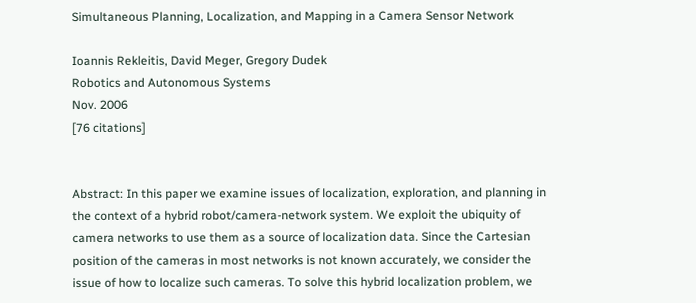Simultaneous Planning, Localization, and Mapping in a Camera Sensor Network

Ioannis Rekleitis, David Meger, Gregory Dudek
Robotics and Autonomous Systems
Nov. 2006
[76 citations]


Abstract: In this paper we examine issues of localization, exploration, and planning in the context of a hybrid robot/camera-network system. We exploit the ubiquity of camera networks to use them as a source of localization data. Since the Cartesian position of the cameras in most networks is not known accurately, we consider the issue of how to localize such cameras. To solve this hybrid localization problem, we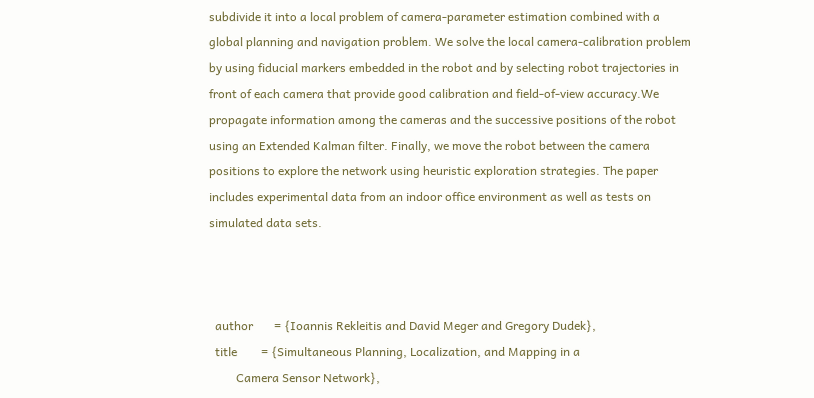subdivide it into a local problem of camera-parameter estimation combined with a global planning and navigation problem. We solve the local camera-calibration problem by using fiducial markers embedded in the robot and by selecting robot trajectories in front of each camera that provide good calibration and field-of-view accuracy.We propagate information among the cameras and the successive positions of the robot using an Extended Kalman filter. Finally, we move the robot between the camera positions to explore the network using heuristic exploration strategies. The paper includes experimental data from an indoor office environment as well as tests on simulated data sets.



  author       = {Ioannis Rekleitis and David Meger and Gregory Dudek},
  title        = {Simultaneous Planning, Localization, and Mapping in a
         Camera Sensor Network},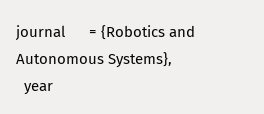journal      = {Robotics and Autonomous Systems},
  year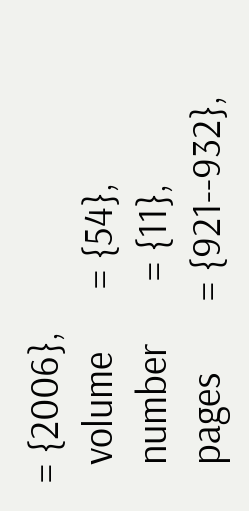= {2006},
  volume       = {54},
  number       = {11},
  pages        = {921--932},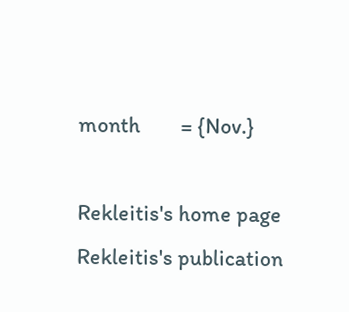month        = {Nov.}

Rekleitis's home page
Rekleitis's publication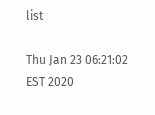list

Thu Jan 23 06:21:02 EST 2020